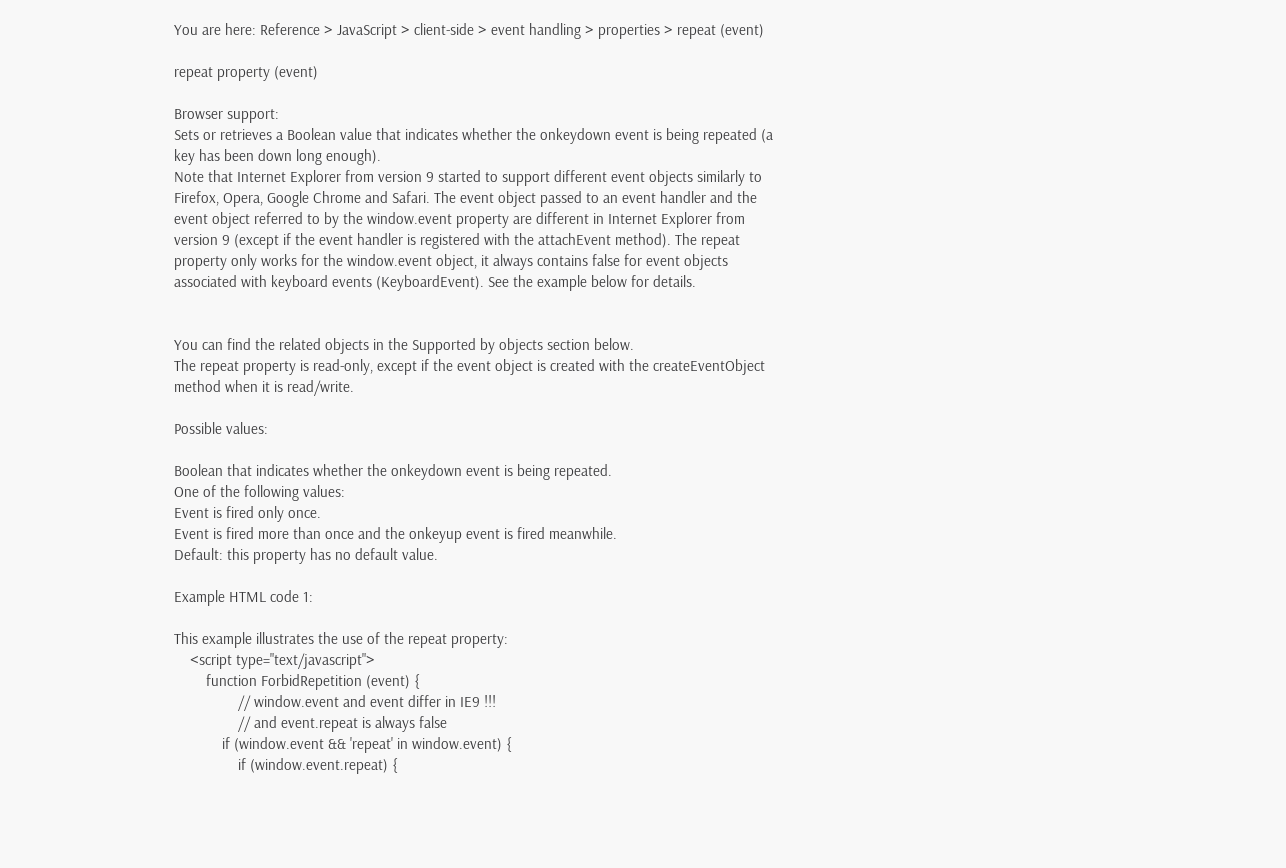You are here: Reference > JavaScript > client-side > event handling > properties > repeat (event)

repeat property (event)

Browser support:
Sets or retrieves a Boolean value that indicates whether the onkeydown event is being repeated (a key has been down long enough).
Note that Internet Explorer from version 9 started to support different event objects similarly to Firefox, Opera, Google Chrome and Safari. The event object passed to an event handler and the event object referred to by the window.event property are different in Internet Explorer from version 9 (except if the event handler is registered with the attachEvent method). The repeat property only works for the window.event object, it always contains false for event objects associated with keyboard events (KeyboardEvent). See the example below for details.


You can find the related objects in the Supported by objects section below.
The repeat property is read-only, except if the event object is created with the createEventObject method when it is read/write.

Possible values:

Boolean that indicates whether the onkeydown event is being repeated.
One of the following values:
Event is fired only once.
Event is fired more than once and the onkeyup event is fired meanwhile.
Default: this property has no default value.

Example HTML code 1:

This example illustrates the use of the repeat property:
    <script type="text/javascript">
        function ForbidRepetition (event) {
                // window.event and event differ in IE9 !!!
                // and event.repeat is always false
            if (window.event && 'repeat' in window.event) {
                if (window.event.repeat) {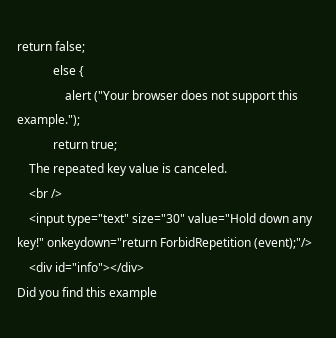return false;
            else {
                alert ("Your browser does not support this example.");
            return true;
    The repeated key value is canceled.
    <br />
    <input type="text" size="30" value="Hold down any key!" onkeydown="return ForbidRepetition (event);"/>
    <div id="info"></div>
Did you find this example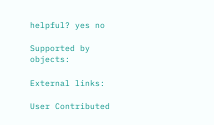helpful? yes no

Supported by objects:

External links:

User Contributed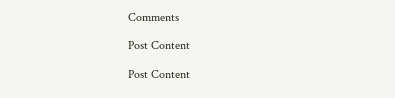Comments

Post Content

Post Content